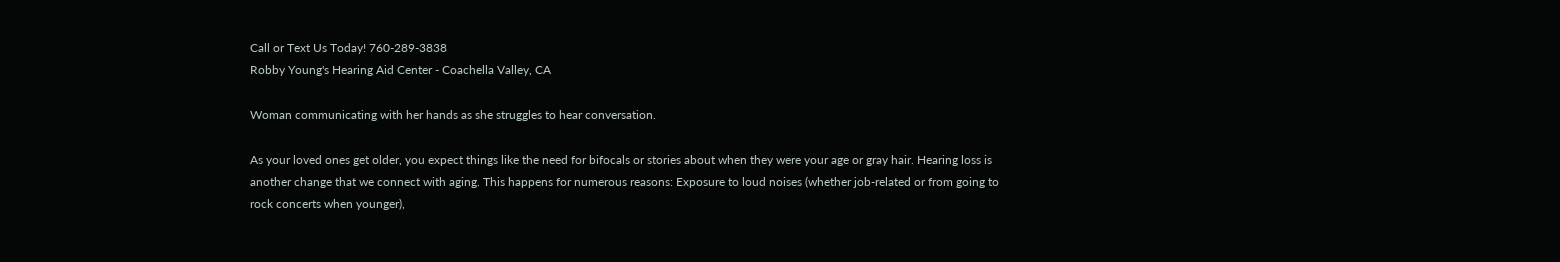Call or Text Us Today! 760-289-3838
Robby Young's Hearing Aid Center - Coachella Valley, CA

Woman communicating with her hands as she struggles to hear conversation.

As your loved ones get older, you expect things like the need for bifocals or stories about when they were your age or gray hair. Hearing loss is another change that we connect with aging. This happens for numerous reasons: Exposure to loud noises (whether job-related or from going to rock concerts when younger),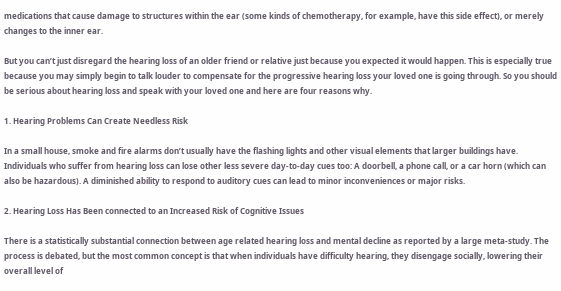medications that cause damage to structures within the ear (some kinds of chemotherapy, for example, have this side effect), or merely changes to the inner ear.

But you can’t just disregard the hearing loss of an older friend or relative just because you expected it would happen. This is especially true because you may simply begin to talk louder to compensate for the progressive hearing loss your loved one is going through. So you should be serious about hearing loss and speak with your loved one and here are four reasons why.

1. Hearing Problems Can Create Needless Risk

In a small house, smoke and fire alarms don’t usually have the flashing lights and other visual elements that larger buildings have. Individuals who suffer from hearing loss can lose other less severe day-to-day cues too: A doorbell, a phone call, or a car horn (which can also be hazardous). A diminished ability to respond to auditory cues can lead to minor inconveniences or major risks.

2. Hearing Loss Has Been connected to an Increased Risk of Cognitive Issues

There is a statistically substantial connection between age related hearing loss and mental decline as reported by a large meta-study. The process is debated, but the most common concept is that when individuals have difficulty hearing, they disengage socially, lowering their overall level of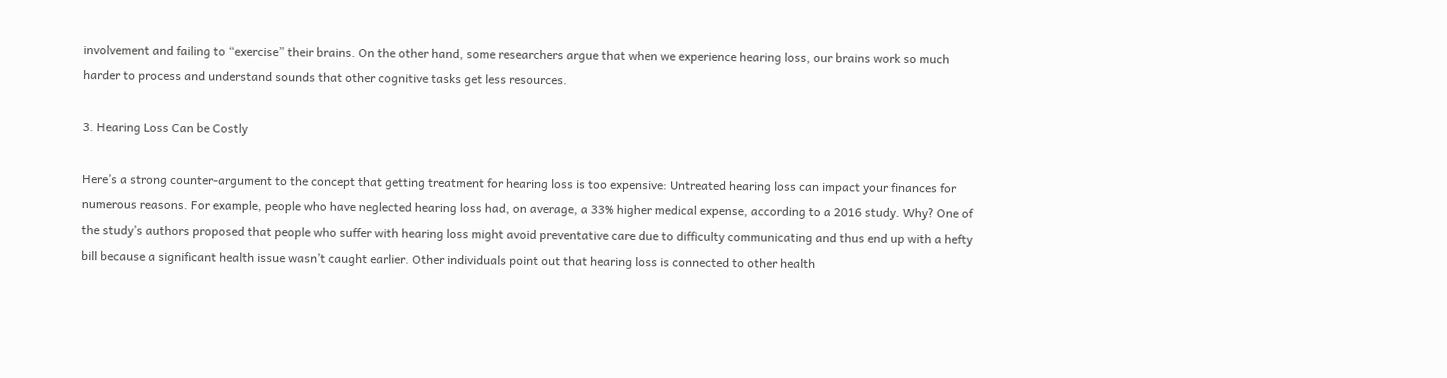involvement and failing to “exercise” their brains. On the other hand, some researchers argue that when we experience hearing loss, our brains work so much harder to process and understand sounds that other cognitive tasks get less resources.

3. Hearing Loss Can be Costly

Here’s a strong counter-argument to the concept that getting treatment for hearing loss is too expensive: Untreated hearing loss can impact your finances for numerous reasons. For example, people who have neglected hearing loss had, on average, a 33% higher medical expense, according to a 2016 study. Why? One of the study’s authors proposed that people who suffer with hearing loss might avoid preventative care due to difficulty communicating and thus end up with a hefty bill because a significant health issue wasn’t caught earlier. Other individuals point out that hearing loss is connected to other health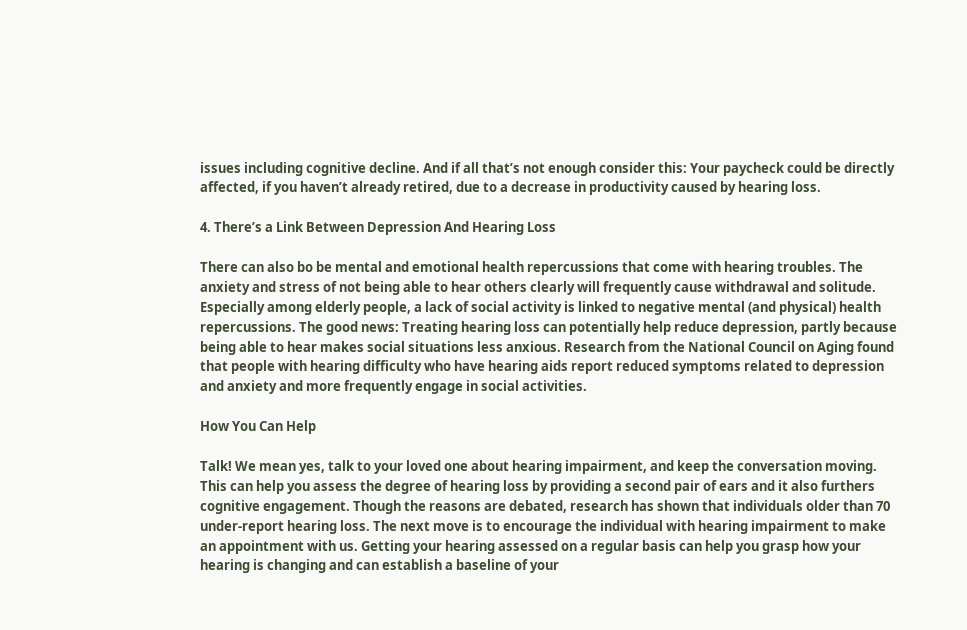issues including cognitive decline. And if all that’s not enough consider this: Your paycheck could be directly affected, if you haven’t already retired, due to a decrease in productivity caused by hearing loss.

4. There’s a Link Between Depression And Hearing Loss

There can also bo be mental and emotional health repercussions that come with hearing troubles. The anxiety and stress of not being able to hear others clearly will frequently cause withdrawal and solitude. Especially among elderly people, a lack of social activity is linked to negative mental (and physical) health repercussions. The good news: Treating hearing loss can potentially help reduce depression, partly because being able to hear makes social situations less anxious. Research from the National Council on Aging found that people with hearing difficulty who have hearing aids report reduced symptoms related to depression and anxiety and more frequently engage in social activities.

How You Can Help

Talk! We mean yes, talk to your loved one about hearing impairment, and keep the conversation moving. This can help you assess the degree of hearing loss by providing a second pair of ears and it also furthers cognitive engagement. Though the reasons are debated, research has shown that individuals older than 70 under-report hearing loss. The next move is to encourage the individual with hearing impairment to make an appointment with us. Getting your hearing assessed on a regular basis can help you grasp how your hearing is changing and can establish a baseline of your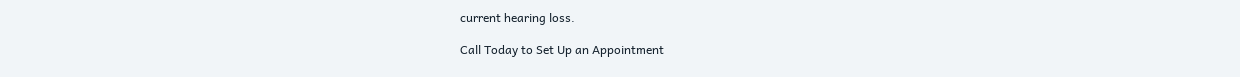current hearing loss.

Call Today to Set Up an Appointment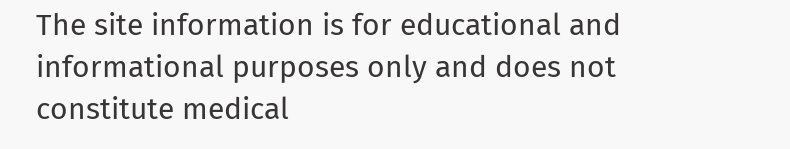The site information is for educational and informational purposes only and does not constitute medical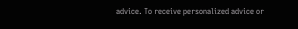advice. To receive personalized advice or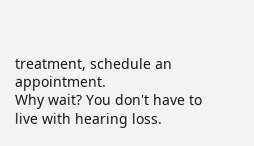treatment, schedule an appointment.
Why wait? You don't have to live with hearing loss.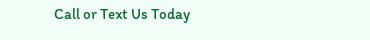Call or Text Us Today